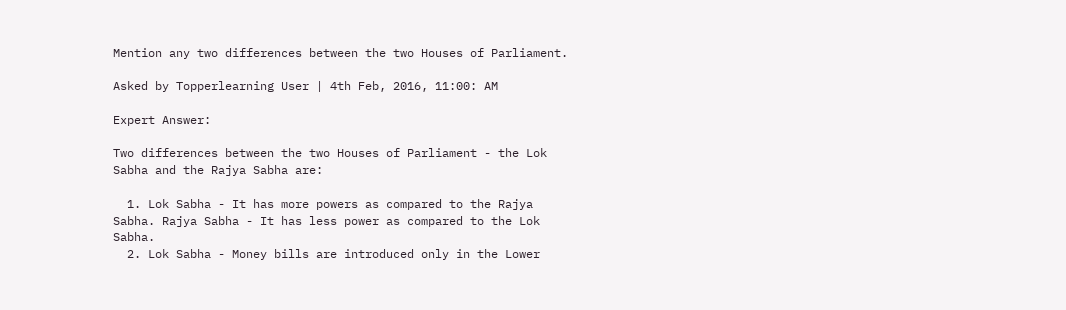Mention any two differences between the two Houses of Parliament.

Asked by Topperlearning User | 4th Feb, 2016, 11:00: AM

Expert Answer:

Two differences between the two Houses of Parliament - the Lok Sabha and the Rajya Sabha are:

  1. Lok Sabha - It has more powers as compared to the Rajya Sabha. Rajya Sabha - It has less power as compared to the Lok Sabha.
  2. Lok Sabha - Money bills are introduced only in the Lower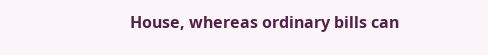House, whereas ordinary bills can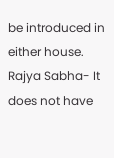be introduced in either house. Rajya Sabha- It does not have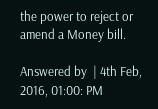the power to reject or amend a Money bill.

Answered by  | 4th Feb, 2016, 01:00: PM